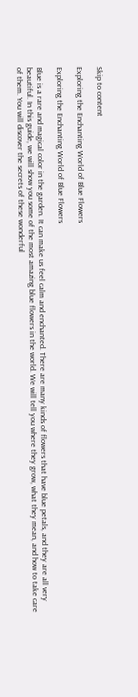Skip to content

Exploring the Enchanting World of Blue Flowers

Exploring the Enchanting World of Blue Flowers

Blue is a rare and magical color in the garden. It can make us feel calm and enchanted. There are many kinds of flowers that have blue petals, and they are all very beautiful. In this guide, we will show you some of the most amazing blue flowers in the world. We will tell you where they grow, what they mean, and how to take care of them. You will discover the secrets of these wonderful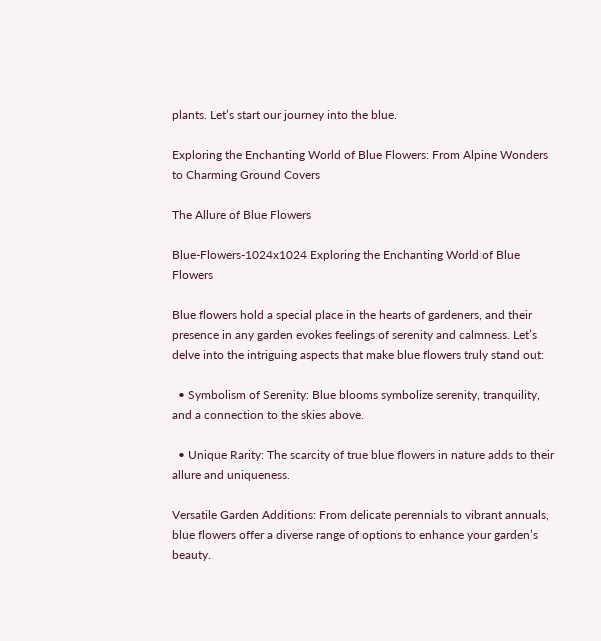plants. Let’s start our journey into the blue.

Exploring the Enchanting World of Blue Flowers: From Alpine Wonders to Charming Ground Covers

The Allure of Blue Flowers

Blue-Flowers-1024x1024 Exploring the Enchanting World of Blue Flowers

Blue flowers hold a special place in the hearts of gardeners, and their presence in any garden evokes feelings of serenity and calmness. Let’s delve into the intriguing aspects that make blue flowers truly stand out:

  • Symbolism of Serenity: Blue blooms symbolize serenity, tranquility, and a connection to the skies above.

  • Unique Rarity: The scarcity of true blue flowers in nature adds to their allure and uniqueness.

Versatile Garden Additions: From delicate perennials to vibrant annuals, blue flowers offer a diverse range of options to enhance your garden’s beauty.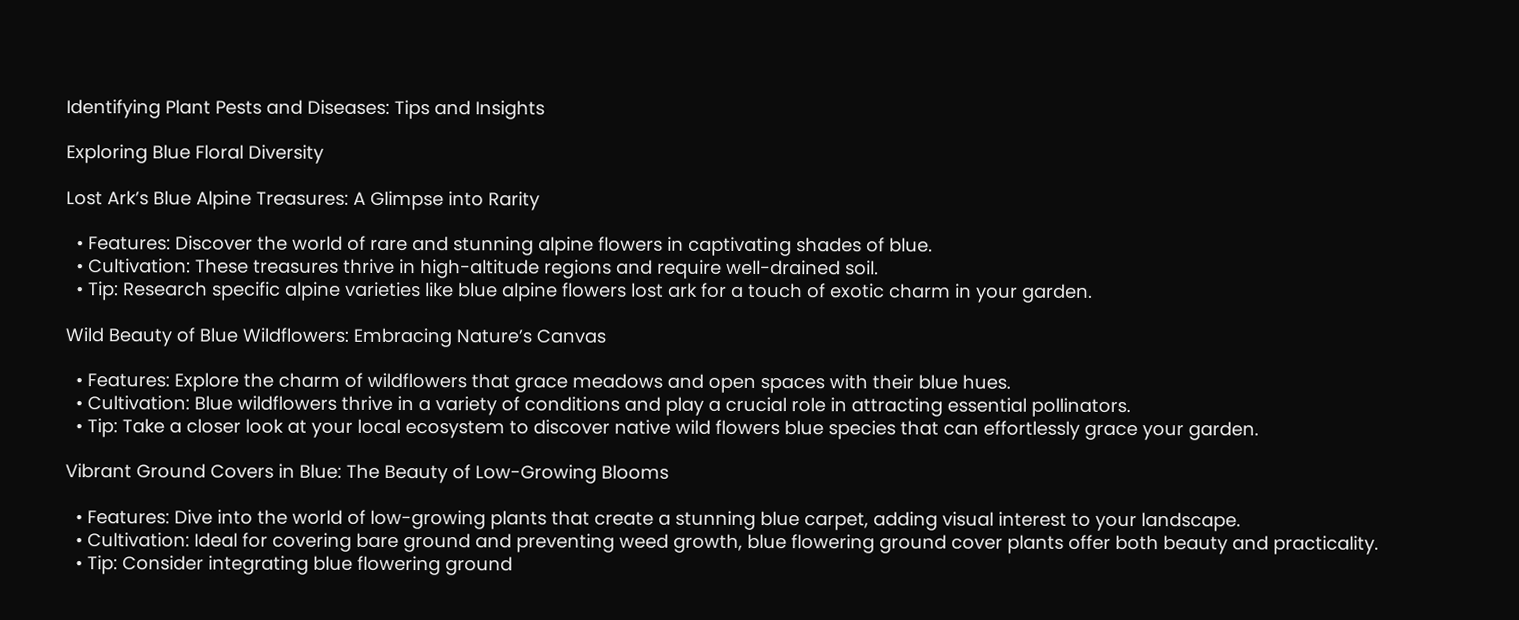Identifying Plant Pests and Diseases: Tips and Insights

Exploring Blue Floral Diversity

Lost Ark’s Blue Alpine Treasures: A Glimpse into Rarity

  • Features: Discover the world of rare and stunning alpine flowers in captivating shades of blue.
  • Cultivation: These treasures thrive in high-altitude regions and require well-drained soil.
  • Tip: Research specific alpine varieties like blue alpine flowers lost ark for a touch of exotic charm in your garden.

Wild Beauty of Blue Wildflowers: Embracing Nature’s Canvas

  • Features: Explore the charm of wildflowers that grace meadows and open spaces with their blue hues.
  • Cultivation: Blue wildflowers thrive in a variety of conditions and play a crucial role in attracting essential pollinators.
  • Tip: Take a closer look at your local ecosystem to discover native wild flowers blue species that can effortlessly grace your garden.

Vibrant Ground Covers in Blue: The Beauty of Low-Growing Blooms

  • Features: Dive into the world of low-growing plants that create a stunning blue carpet, adding visual interest to your landscape.
  • Cultivation: Ideal for covering bare ground and preventing weed growth, blue flowering ground cover plants offer both beauty and practicality.
  • Tip: Consider integrating blue flowering ground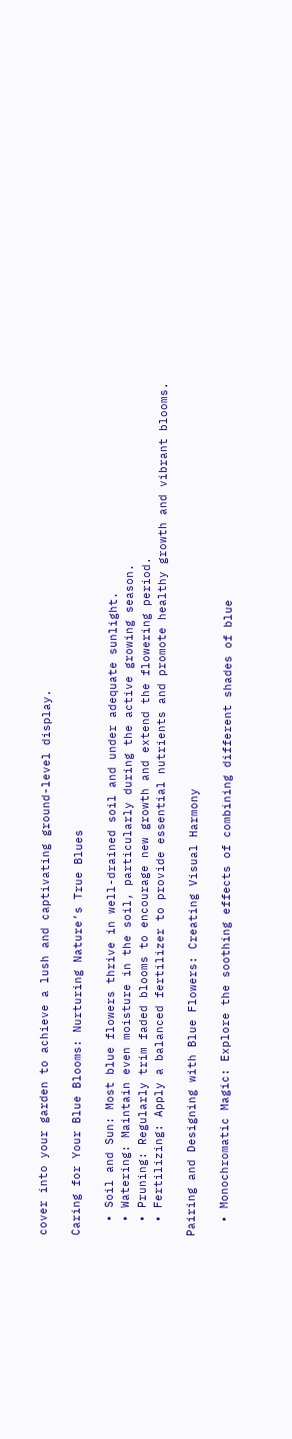cover into your garden to achieve a lush and captivating ground-level display.

Caring for Your Blue Blooms: Nurturing Nature’s True Blues

  • Soil and Sun: Most blue flowers thrive in well-drained soil and under adequate sunlight.
  • Watering: Maintain even moisture in the soil, particularly during the active growing season.
  • Pruning: Regularly trim faded blooms to encourage new growth and extend the flowering period.
  • Fertilizing: Apply a balanced fertilizer to provide essential nutrients and promote healthy growth and vibrant blooms.

Pairing and Designing with Blue Flowers: Creating Visual Harmony

  • Monochromatic Magic: Explore the soothing effects of combining different shades of blue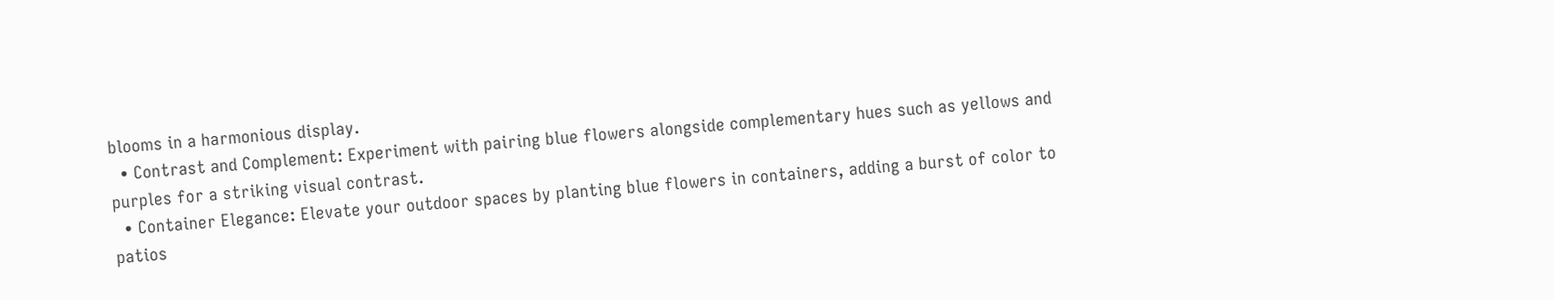blooms in a harmonious display.
  • Contrast and Complement: Experiment with pairing blue flowers alongside complementary hues such as yellows and purples for a striking visual contrast.
  • Container Elegance: Elevate your outdoor spaces by planting blue flowers in containers, adding a burst of color to patios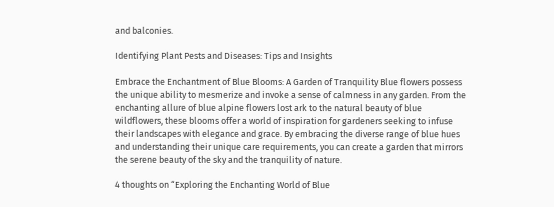and balconies.

Identifying Plant Pests and Diseases: Tips and Insights

Embrace the Enchantment of Blue Blooms: A Garden of Tranquility Blue flowers possess the unique ability to mesmerize and invoke a sense of calmness in any garden. From the enchanting allure of blue alpine flowers lost ark to the natural beauty of blue wildflowers, these blooms offer a world of inspiration for gardeners seeking to infuse their landscapes with elegance and grace. By embracing the diverse range of blue hues and understanding their unique care requirements, you can create a garden that mirrors the serene beauty of the sky and the tranquility of nature.

4 thoughts on “Exploring the Enchanting World of Blue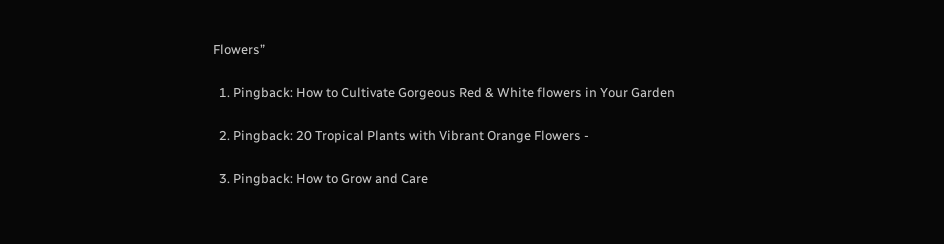Flowers”

  1. Pingback: How to Cultivate Gorgeous Red & White flowers in Your Garden

  2. Pingback: 20 Tropical Plants with Vibrant Orange Flowers -

  3. Pingback: How to Grow and Care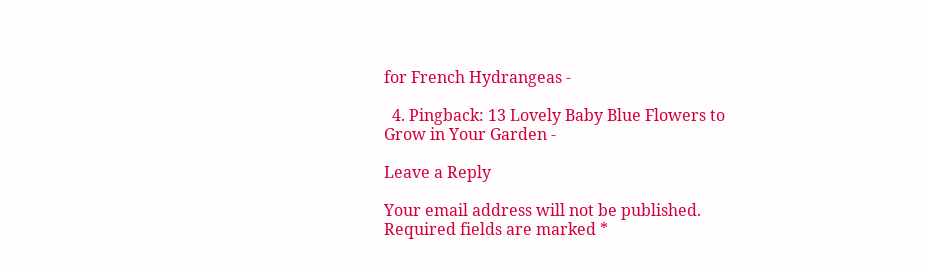for French Hydrangeas -

  4. Pingback: 13 Lovely Baby Blue Flowers to Grow in Your Garden -

Leave a Reply

Your email address will not be published. Required fields are marked *